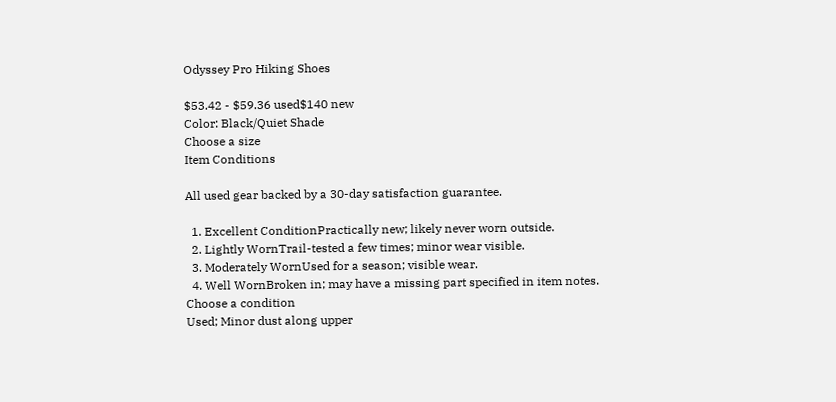Odyssey Pro Hiking Shoes

$53.42 - $59.36 used$140 new
Color: Black/Quiet Shade
Choose a size
Item Conditions

All used gear backed by a 30-day satisfaction guarantee.

  1. Excellent ConditionPractically new; likely never worn outside.
  2. Lightly WornTrail-tested a few times; minor wear visible.
  3. Moderately WornUsed for a season; visible wear.
  4. Well WornBroken in; may have a missing part specified in item notes.
Choose a condition
Used; Minor dust along upper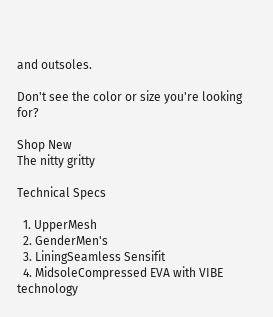and outsoles.

Don't see the color or size you're looking for?

Shop New
The nitty gritty

Technical Specs

  1. UpperMesh
  2. GenderMen's
  3. LiningSeamless Sensifit
  4. MidsoleCompressed EVA with VIBE technology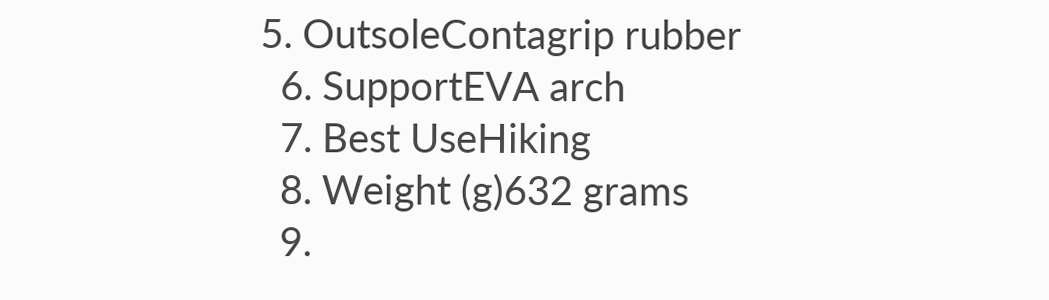5. OutsoleContagrip rubber
  6. SupportEVA arch
  7. Best UseHiking
  8. Weight (g)632 grams
  9.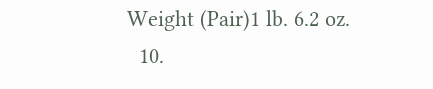Weight (Pair)1 lb. 6.2 oz.
  10.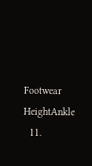Footwear HeightAnkle
  11.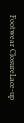Footwear ClosureLace-up